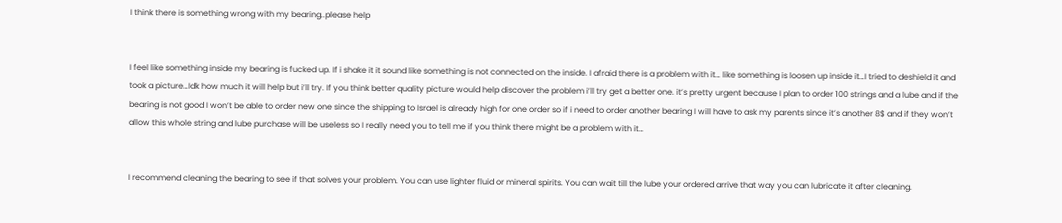I think there is something wrong with my bearing..please help


I feel like something inside my bearing is fucked up. If i shake it it sound like something is not connected on the inside. I afraid there is a problem with it… like something is loosen up inside it…I tried to deshield it and took a picture…Idk how much it will help but i’ll try. If you think better quality picture would help discover the problem i’ll try get a better one. it’s pretty urgent because I plan to order 100 strings and a lube and if the bearing is not good I won’t be able to order new one since the shipping to Israel is already high for one order so if i need to order another bearing I will have to ask my parents since it’s another 8$ and if they won’t allow this whole string and lube purchase will be useless so I really need you to tell me if you think there might be a problem with it…


I recommend cleaning the bearing to see if that solves your problem. You can use lighter fluid or mineral spirits. You can wait till the lube your ordered arrive that way you can lubricate it after cleaning.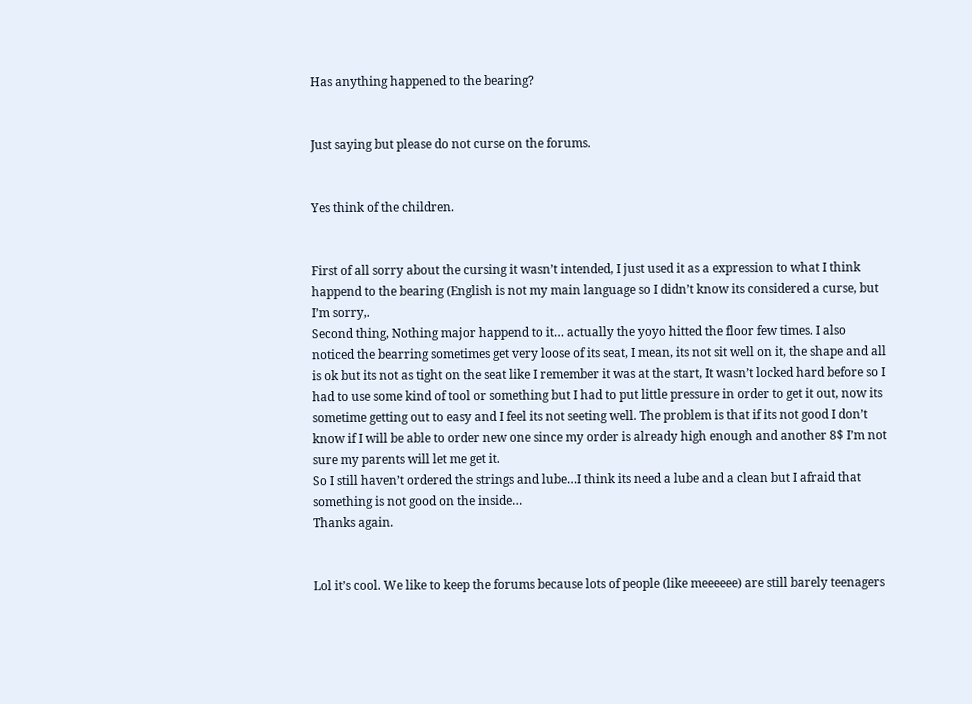Has anything happened to the bearing?


Just saying but please do not curse on the forums.


Yes think of the children.


First of all sorry about the cursing it wasn’t intended, I just used it as a expression to what I think happend to the bearing (English is not my main language so I didn’t know its considered a curse, but I’m sorry,.
Second thing, Nothing major happend to it… actually the yoyo hitted the floor few times. I also noticed the bearring sometimes get very loose of its seat, I mean, its not sit well on it, the shape and all is ok but its not as tight on the seat like I remember it was at the start, It wasn’t locked hard before so I had to use some kind of tool or something but I had to put little pressure in order to get it out, now its sometime getting out to easy and I feel its not seeting well. The problem is that if its not good I don’t know if I will be able to order new one since my order is already high enough and another 8$ I’m not sure my parents will let me get it.
So I still haven’t ordered the strings and lube…I think its need a lube and a clean but I afraid that something is not good on the inside…
Thanks again.


Lol it’s cool. We like to keep the forums because lots of people (like meeeeee) are still barely teenagers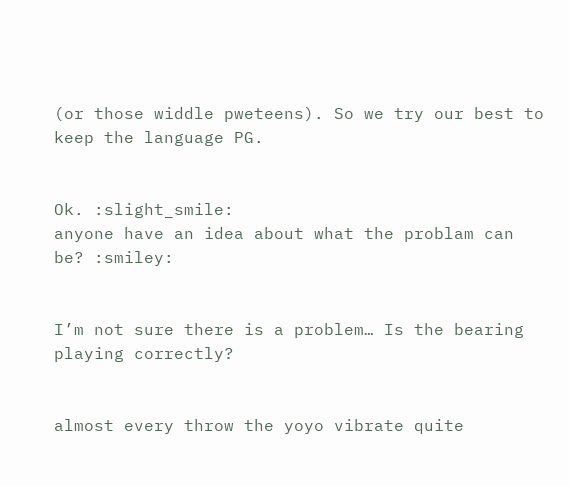(or those widdle pweteens). So we try our best to keep the language PG.


Ok. :slight_smile:
anyone have an idea about what the problam can be? :smiley:


I’m not sure there is a problem… Is the bearing playing correctly?


almost every throw the yoyo vibrate quite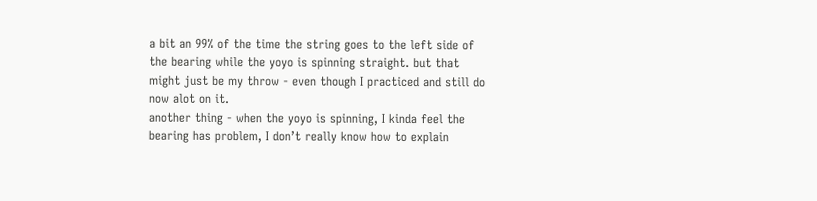a bit an 99% of the time the string goes to the left side of the bearing while the yoyo is spinning straight. but that might just be my throw - even though I practiced and still do now alot on it.
another thing - when the yoyo is spinning, I kinda feel the bearing has problem, I don’t really know how to explain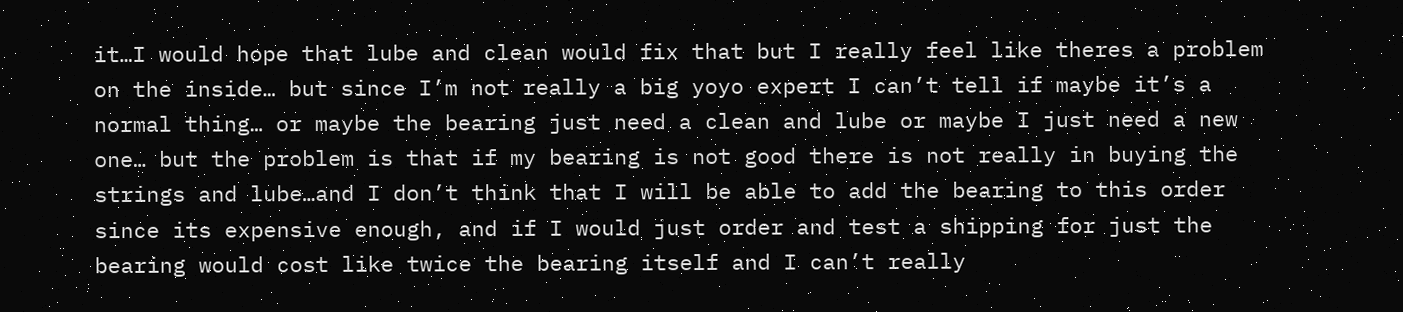it…I would hope that lube and clean would fix that but I really feel like theres a problem on the inside… but since I’m not really a big yoyo expert I can’t tell if maybe it’s a normal thing… or maybe the bearing just need a clean and lube or maybe I just need a new one… but the problem is that if my bearing is not good there is not really in buying the strings and lube…and I don’t think that I will be able to add the bearing to this order since its expensive enough, and if I would just order and test a shipping for just the bearing would cost like twice the bearing itself and I can’t really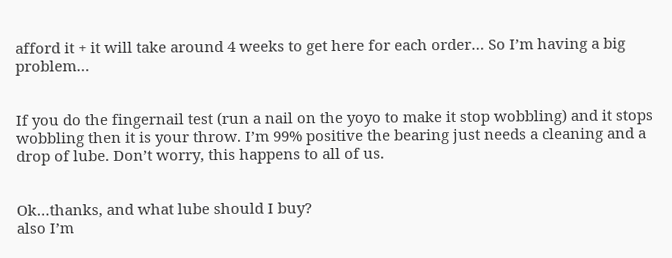afford it + it will take around 4 weeks to get here for each order… So I’m having a big problem…


If you do the fingernail test (run a nail on the yoyo to make it stop wobbling) and it stops wobbling then it is your throw. I’m 99% positive the bearing just needs a cleaning and a drop of lube. Don’t worry, this happens to all of us.


Ok…thanks, and what lube should I buy?
also I’m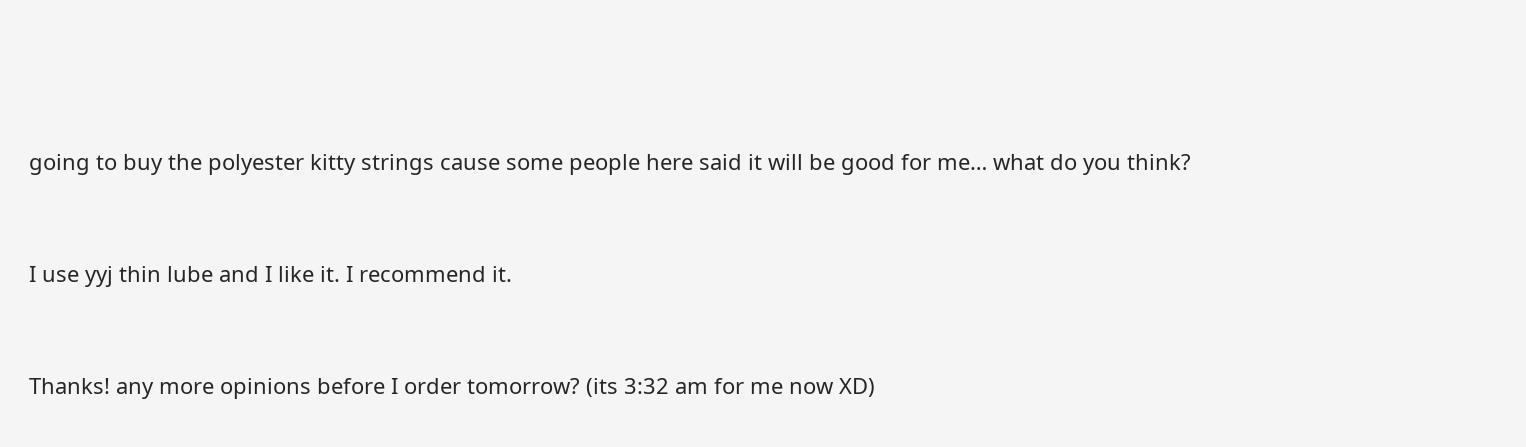going to buy the polyester kitty strings cause some people here said it will be good for me… what do you think?


I use yyj thin lube and I like it. I recommend it.


Thanks! any more opinions before I order tomorrow? (its 3:32 am for me now XD)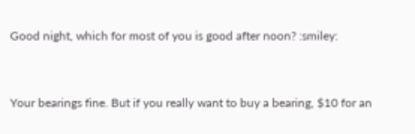Good night, which for most of you is good after noon? :smiley:


Your bearings fine. But if you really want to buy a bearing, $10 for an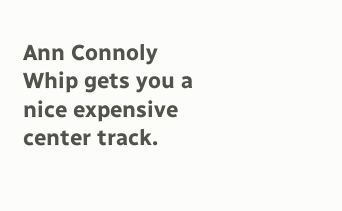Ann Connoly Whip gets you a nice expensive center track.